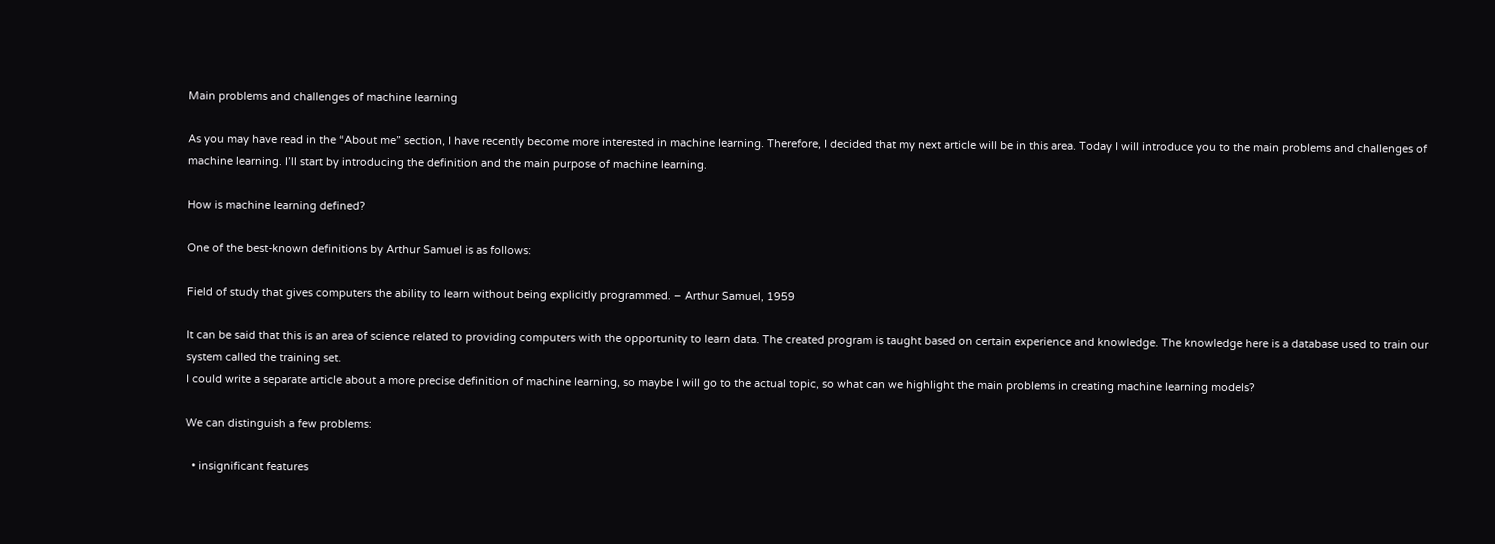Main problems and challenges of machine learning

As you may have read in the “About me” section, I have recently become more interested in machine learning. Therefore, I decided that my next article will be in this area. Today I will introduce you to the main problems and challenges of machine learning. I’ll start by introducing the definition and the main purpose of machine learning.

How is machine learning defined?

One of the best-known definitions by Arthur Samuel is as follows:

Field of study that gives computers the ability to learn without being explicitly programmed. – Arthur Samuel, 1959

It can be said that this is an area of science related to providing computers with the opportunity to learn data. The created program is taught based on certain experience and knowledge. The knowledge here is a database used to train our system called the training set.
I could write a separate article about a more precise definition of machine learning, so maybe I will go to the actual topic, so what can we highlight the main problems in creating machine learning models?

We can distinguish a few problems:

  • insignificant features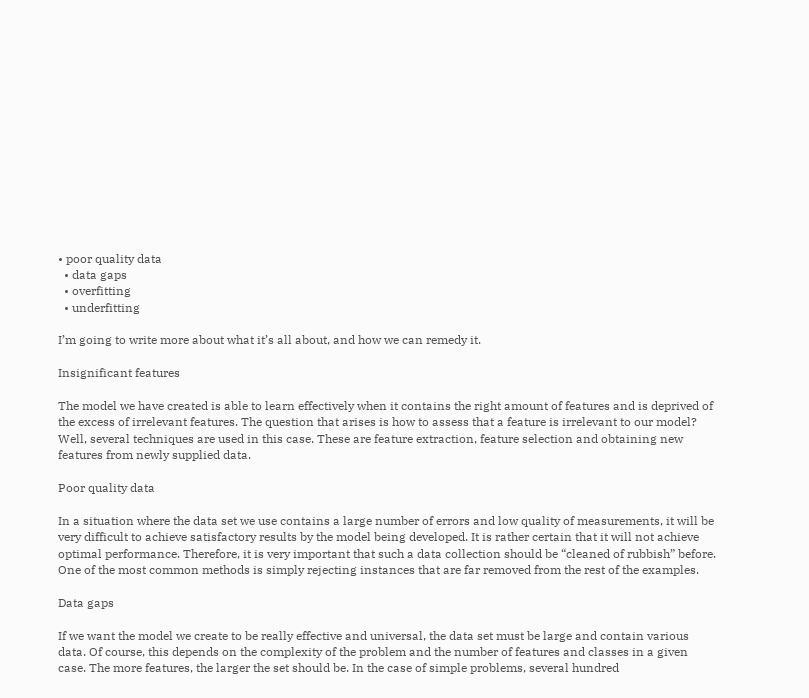• poor quality data
  • data gaps
  • overfitting
  • underfitting

I’m going to write more about what it’s all about, and how we can remedy it.

Insignificant features

The model we have created is able to learn effectively when it contains the right amount of features and is deprived of the excess of irrelevant features. The question that arises is how to assess that a feature is irrelevant to our model? Well, several techniques are used in this case. These are feature extraction, feature selection and obtaining new features from newly supplied data.

Poor quality data

In a situation where the data set we use contains a large number of errors and low quality of measurements, it will be very difficult to achieve satisfactory results by the model being developed. It is rather certain that it will not achieve optimal performance. Therefore, it is very important that such a data collection should be “cleaned of rubbish” before. One of the most common methods is simply rejecting instances that are far removed from the rest of the examples.

Data gaps

If we want the model we create to be really effective and universal, the data set must be large and contain various data. Of course, this depends on the complexity of the problem and the number of features and classes in a given case. The more features, the larger the set should be. In the case of simple problems, several hundred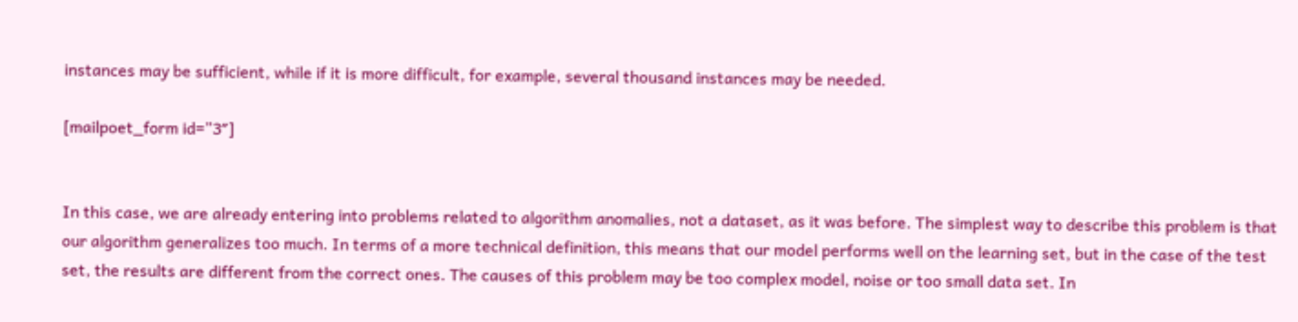instances may be sufficient, while if it is more difficult, for example, several thousand instances may be needed.

[mailpoet_form id=”3″]


In this case, we are already entering into problems related to algorithm anomalies, not a dataset, as it was before. The simplest way to describe this problem is that our algorithm generalizes too much. In terms of a more technical definition, this means that our model performs well on the learning set, but in the case of the test set, the results are different from the correct ones. The causes of this problem may be too complex model, noise or too small data set. In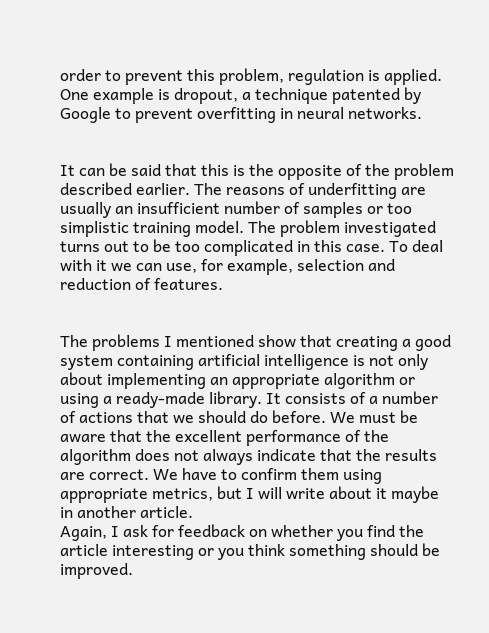order to prevent this problem, regulation is applied. One example is dropout, a technique patented by Google to prevent overfitting in neural networks.


It can be said that this is the opposite of the problem described earlier. The reasons of underfitting are usually an insufficient number of samples or too simplistic training model. The problem investigated turns out to be too complicated in this case. To deal with it we can use, for example, selection and reduction of features.


The problems I mentioned show that creating a good system containing artificial intelligence is not only about implementing an appropriate algorithm or using a ready-made library. It consists of a number of actions that we should do before. We must be aware that the excellent performance of the algorithm does not always indicate that the results are correct. We have to confirm them using appropriate metrics, but I will write about it maybe in another article.
Again, I ask for feedback on whether you find the article interesting or you think something should be improved.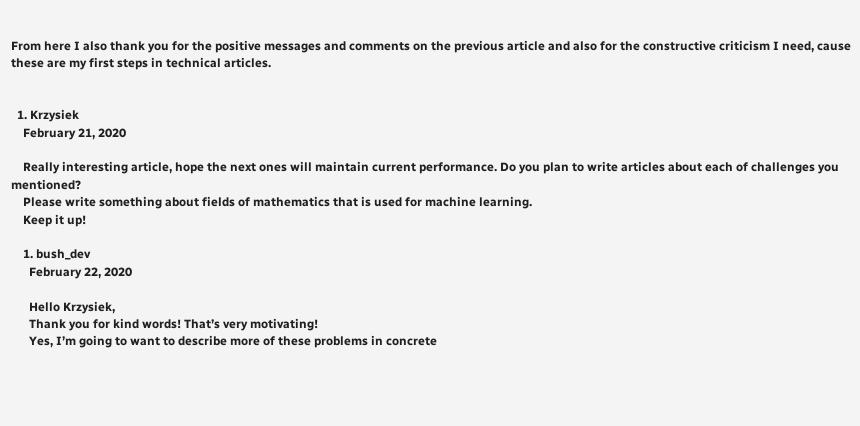From here I also thank you for the positive messages and comments on the previous article and also for the constructive criticism I need, cause these are my first steps in technical articles.


  1. Krzysiek
    February 21, 2020

    Really interesting article, hope the next ones will maintain current performance. Do you plan to write articles about each of challenges you mentioned?
    Please write something about fields of mathematics that is used for machine learning.
    Keep it up!

    1. bush_dev
      February 22, 2020

      Hello Krzysiek,
      Thank you for kind words! That’s very motivating!
      Yes, I’m going to want to describe more of these problems in concrete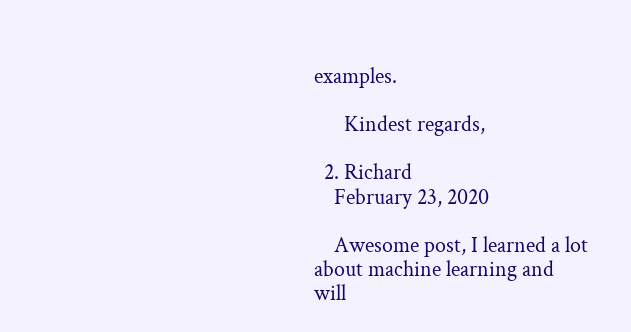examples.

      Kindest regards,

  2. Richard
    February 23, 2020

    Awesome post, I learned a lot about machine learning and will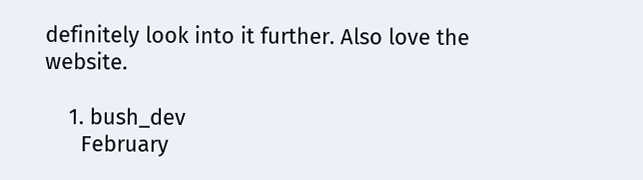definitely look into it further. Also love the website.

    1. bush_dev
      February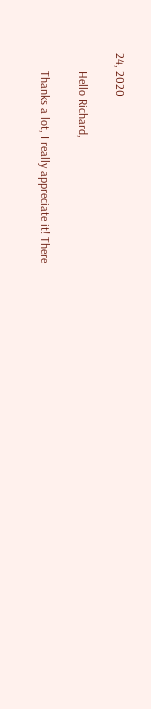24, 2020

      Hello Richard,

      Thanks a lot, I really appreciate it! There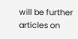will be further articles on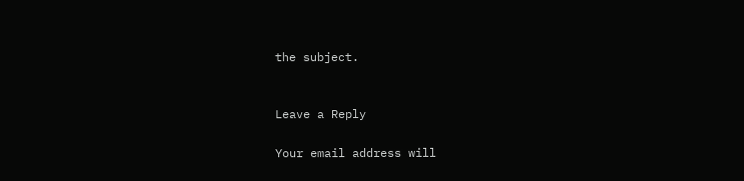the subject.


Leave a Reply

Your email address will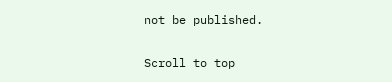not be published.

Scroll to top